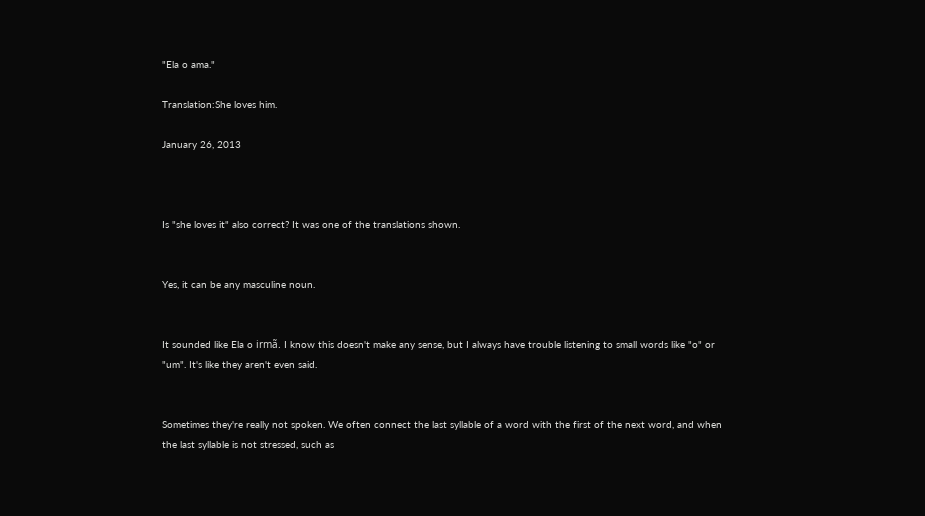"Ela o ama."

Translation:She loves him.

January 26, 2013



Is "she loves it" also correct? It was one of the translations shown.


Yes, it can be any masculine noun.


It sounded like Ela o irmã. I know this doesn't make any sense, but I always have trouble listening to small words like "o" or "um". It's like they aren't even said.


Sometimes they're really not spoken. We often connect the last syllable of a word with the first of the next word, and when the last syllable is not stressed, such as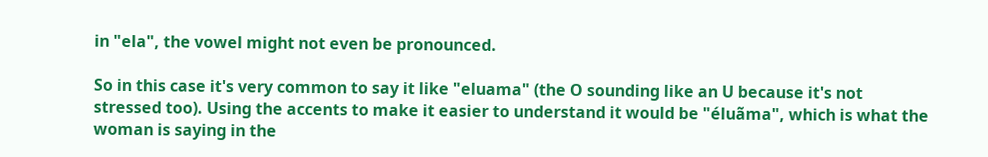in "ela", the vowel might not even be pronounced.

So in this case it's very common to say it like "eluama" (the O sounding like an U because it's not stressed too). Using the accents to make it easier to understand it would be "éluãma", which is what the woman is saying in the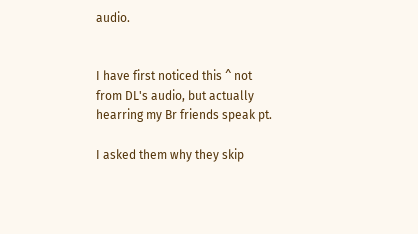audio.


I have first noticed this ^ not from DL's audio, but actually hearring my Br friends speak pt.

I asked them why they skip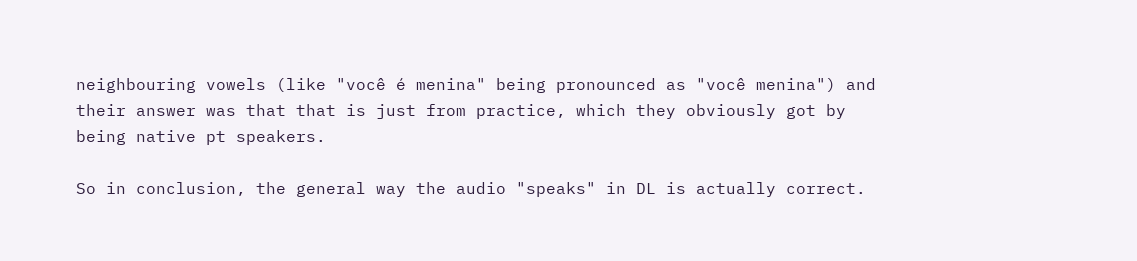neighbouring vowels (like "você é menina" being pronounced as "você menina") and their answer was that that is just from practice, which they obviously got by being native pt speakers.

So in conclusion, the general way the audio "speaks" in DL is actually correct.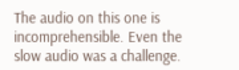The audio on this one is incomprehensible. Even the slow audio was a challenge.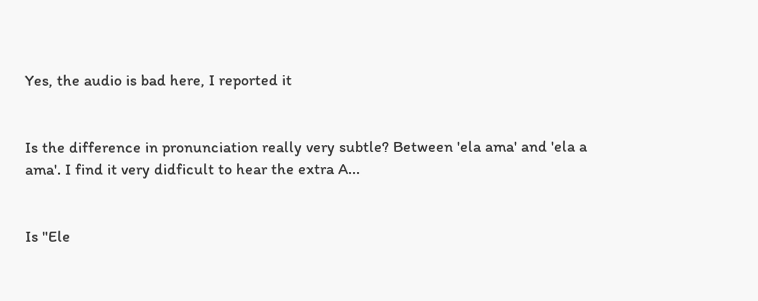Yes, the audio is bad here, I reported it


Is the difference in pronunciation really very subtle? Between 'ela ama' and 'ela a ama'. I find it very didficult to hear the extra A...


Is "Ele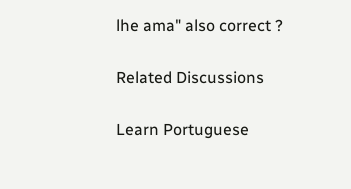lhe ama" also correct ?

Related Discussions

Learn Portuguese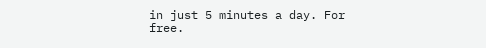in just 5 minutes a day. For free.